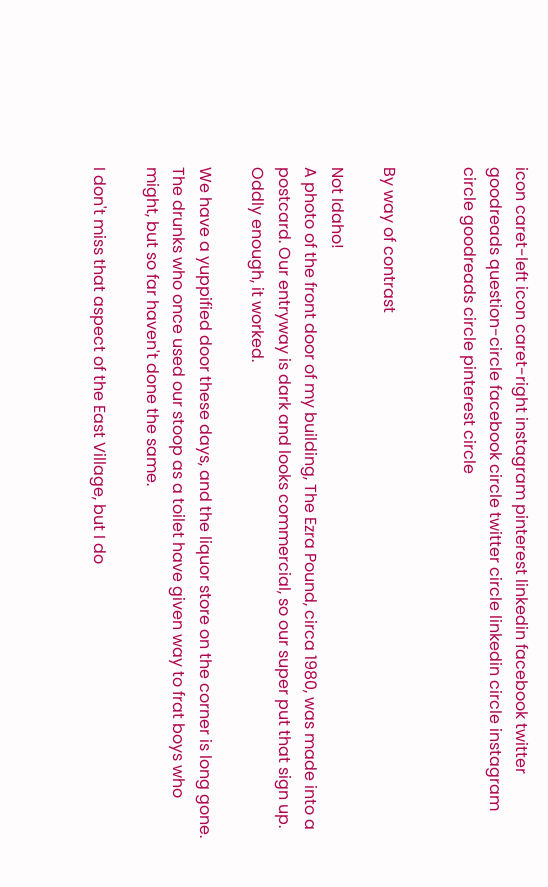icon caret-left icon caret-right instagram pinterest linkedin facebook twitter goodreads question-circle facebook circle twitter circle linkedin circle instagram circle goodreads circle pinterest circle


By way of contrast

Not Idaho!
A photo of the front door of my building, The Ezra Pound, circa 1980, was made into a postcard. Our entryway is dark and looks commercial, so our super put that sign up. Oddly enough, it worked.

We have a yuppified door these days, and the liquor store on the corner is long gone. The drunks who once used our stoop as a toilet have given way to frat boys who might, but so far haven't done the same.

I don't miss that aspect of the East Village, but I do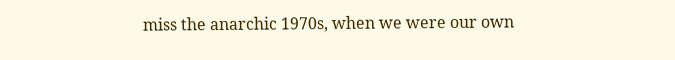miss the anarchic 1970s, when we were our own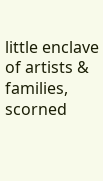little enclave of artists & families, scorned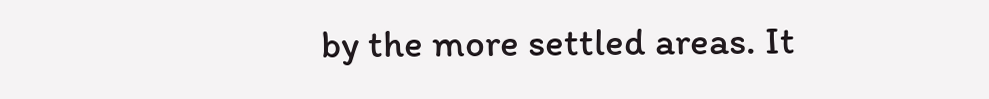by the more settled areas. It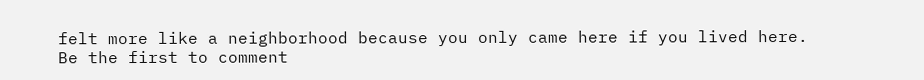felt more like a neighborhood because you only came here if you lived here.
Be the first to comment